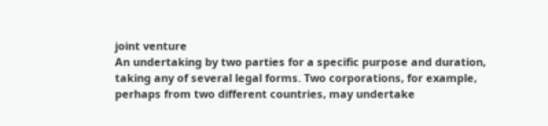joint venture
An undertaking by two parties for a specific purpose and duration, taking any of several legal forms. Two corporations, for example, perhaps from two different countries, may undertake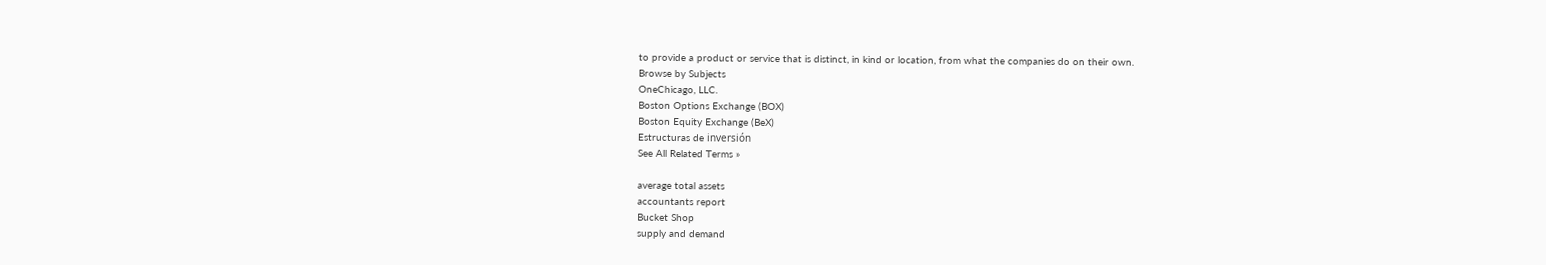to provide a product or service that is distinct, in kind or location, from what the companies do on their own.
Browse by Subjects
OneChicago, LLC.
Boston Options Exchange (BOX)
Boston Equity Exchange (BeX)
Estructuras de inversión
See All Related Terms »

average total assets
accountants report
Bucket Shop
supply and demand